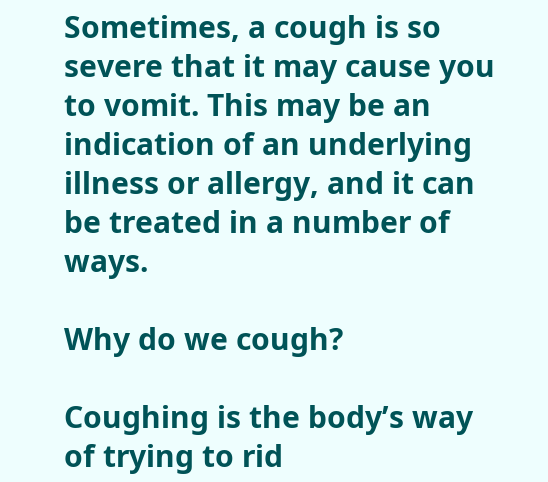Sometimes, a cough is so severe that it may cause you to vomit. This may be an indication of an underlying illness or allergy, and it can be treated in a number of ways.

Why do we cough?

Coughing is the body’s way of trying to rid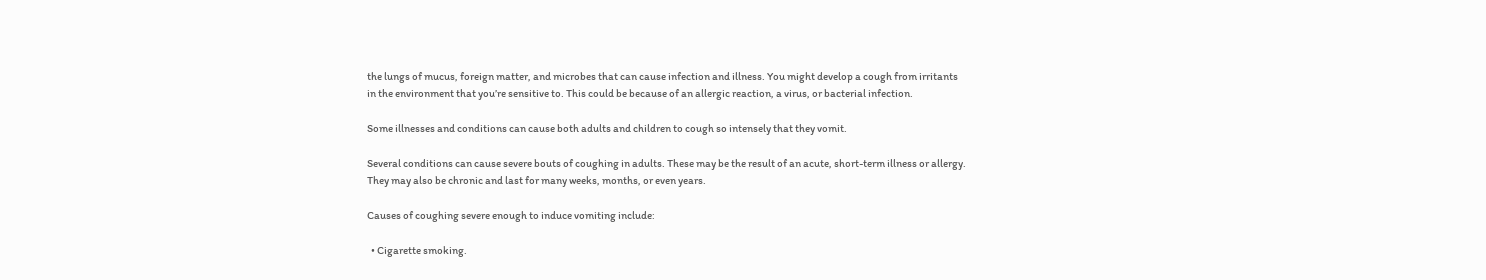the lungs of mucus, foreign matter, and microbes that can cause infection and illness. You might develop a cough from irritants in the environment that you’re sensitive to. This could be because of an allergic reaction, a virus, or bacterial infection.

Some illnesses and conditions can cause both adults and children to cough so intensely that they vomit.

Several conditions can cause severe bouts of coughing in adults. These may be the result of an acute, short-term illness or allergy. They may also be chronic and last for many weeks, months, or even years.

Causes of coughing severe enough to induce vomiting include:

  • Cigarette smoking.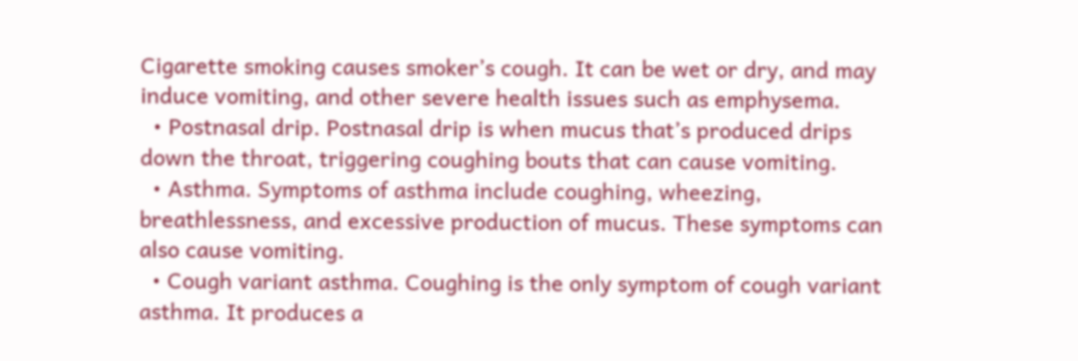Cigarette smoking causes smoker’s cough. It can be wet or dry, and may induce vomiting, and other severe health issues such as emphysema.
  • Postnasal drip. Postnasal drip is when mucus that’s produced drips down the throat, triggering coughing bouts that can cause vomiting.
  • Asthma. Symptoms of asthma include coughing, wheezing, breathlessness, and excessive production of mucus. These symptoms can also cause vomiting.
  • Cough variant asthma. Coughing is the only symptom of cough variant asthma. It produces a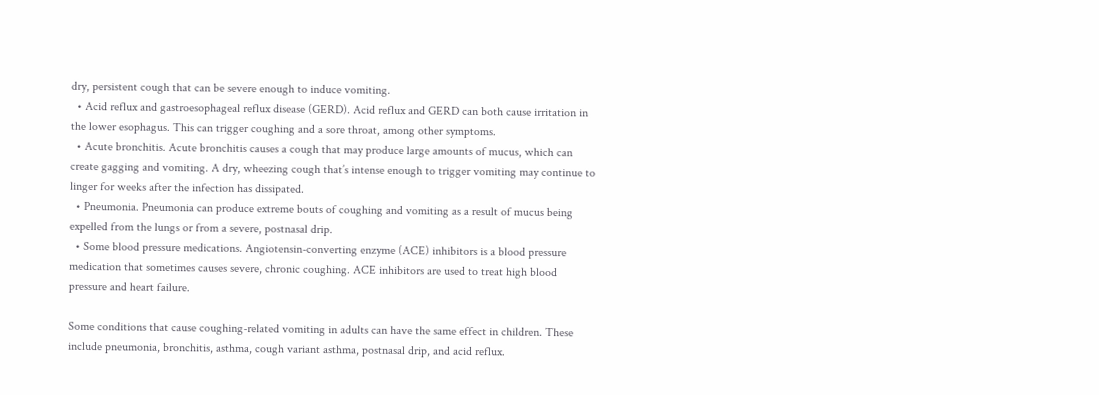dry, persistent cough that can be severe enough to induce vomiting.
  • Acid reflux and gastroesophageal reflux disease (GERD). Acid reflux and GERD can both cause irritation in the lower esophagus. This can trigger coughing and a sore throat, among other symptoms.
  • Acute bronchitis. Acute bronchitis causes a cough that may produce large amounts of mucus, which can create gagging and vomiting. A dry, wheezing cough that’s intense enough to trigger vomiting may continue to linger for weeks after the infection has dissipated.
  • Pneumonia. Pneumonia can produce extreme bouts of coughing and vomiting as a result of mucus being expelled from the lungs or from a severe, postnasal drip.
  • Some blood pressure medications. Angiotensin-converting enzyme (ACE) inhibitors is a blood pressure medication that sometimes causes severe, chronic coughing. ACE inhibitors are used to treat high blood pressure and heart failure.

Some conditions that cause coughing-related vomiting in adults can have the same effect in children. These include pneumonia, bronchitis, asthma, cough variant asthma, postnasal drip, and acid reflux.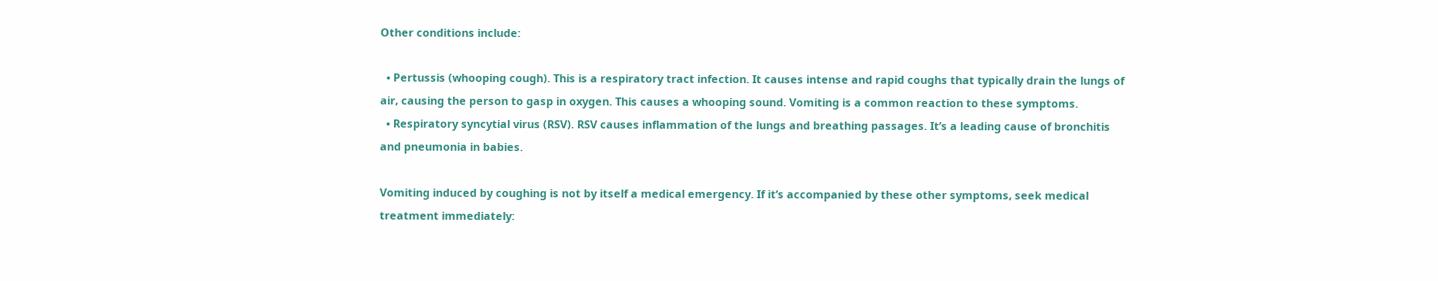Other conditions include:

  • Pertussis (whooping cough). This is a respiratory tract infection. It causes intense and rapid coughs that typically drain the lungs of air, causing the person to gasp in oxygen. This causes a whooping sound. Vomiting is a common reaction to these symptoms.
  • Respiratory syncytial virus (RSV). RSV causes inflammation of the lungs and breathing passages. It’s a leading cause of bronchitis and pneumonia in babies.

Vomiting induced by coughing is not by itself a medical emergency. If it’s accompanied by these other symptoms, seek medical treatment immediately: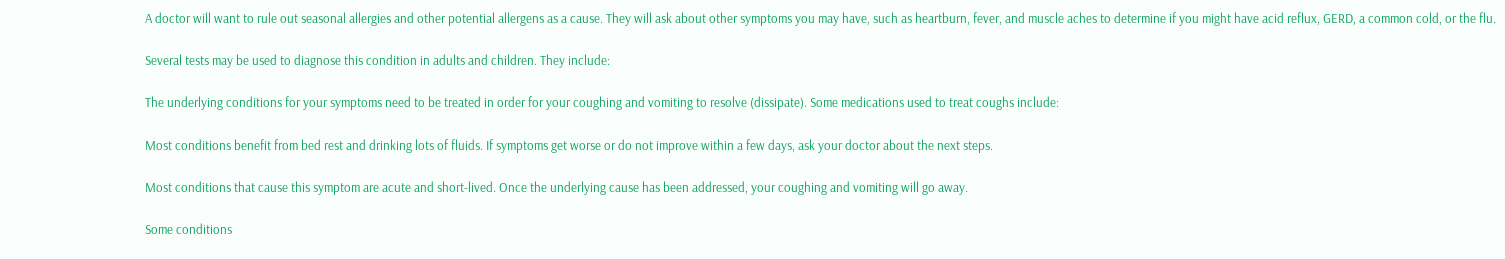A doctor will want to rule out seasonal allergies and other potential allergens as a cause. They will ask about other symptoms you may have, such as heartburn, fever, and muscle aches to determine if you might have acid reflux, GERD, a common cold, or the flu.

Several tests may be used to diagnose this condition in adults and children. They include:

The underlying conditions for your symptoms need to be treated in order for your coughing and vomiting to resolve (dissipate). Some medications used to treat coughs include:

Most conditions benefit from bed rest and drinking lots of fluids. If symptoms get worse or do not improve within a few days, ask your doctor about the next steps.

Most conditions that cause this symptom are acute and short-lived. Once the underlying cause has been addressed, your coughing and vomiting will go away.

Some conditions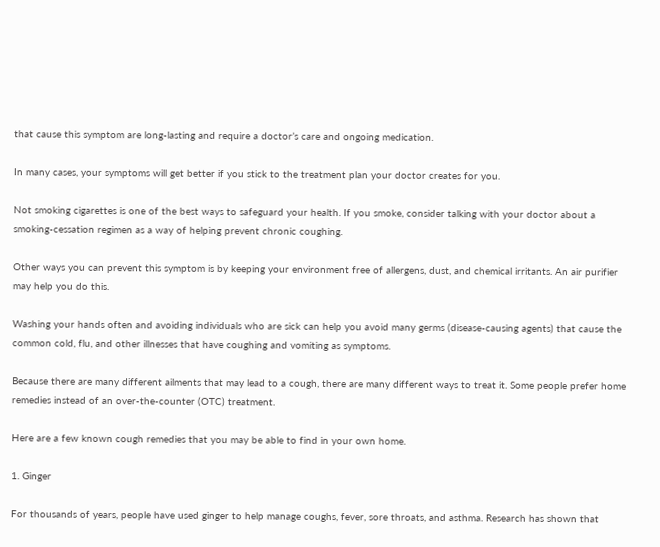that cause this symptom are long-lasting and require a doctor’s care and ongoing medication.

In many cases, your symptoms will get better if you stick to the treatment plan your doctor creates for you.

Not smoking cigarettes is one of the best ways to safeguard your health. If you smoke, consider talking with your doctor about a smoking-cessation regimen as a way of helping prevent chronic coughing.

Other ways you can prevent this symptom is by keeping your environment free of allergens, dust, and chemical irritants. An air purifier may help you do this.

Washing your hands often and avoiding individuals who are sick can help you avoid many germs (disease-causing agents) that cause the common cold, flu, and other illnesses that have coughing and vomiting as symptoms.

Because there are many different ailments that may lead to a cough, there are many different ways to treat it. Some people prefer home remedies instead of an over-the-counter (OTC) treatment.

Here are a few known cough remedies that you may be able to find in your own home.

1. Ginger

For thousands of years, people have used ginger to help manage coughs, fever, sore throats, and asthma. Research has shown that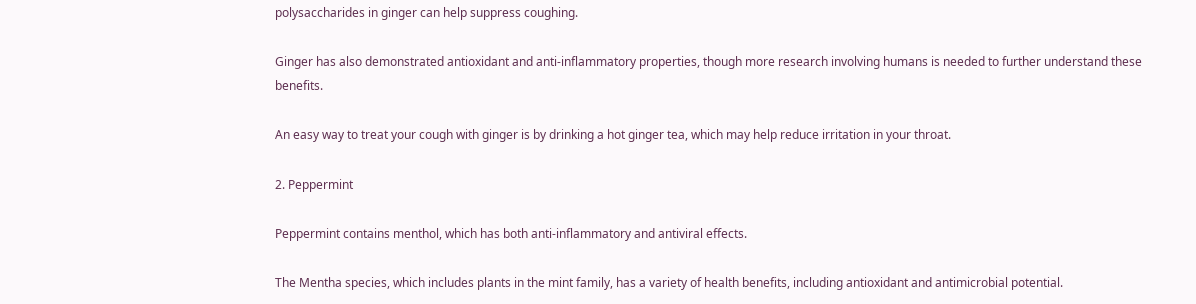polysaccharides in ginger can help suppress coughing.

Ginger has also demonstrated antioxidant and anti-inflammatory properties, though more research involving humans is needed to further understand these benefits.

An easy way to treat your cough with ginger is by drinking a hot ginger tea, which may help reduce irritation in your throat.

2. Peppermint

Peppermint contains menthol, which has both anti-inflammatory and antiviral effects.

The Mentha species, which includes plants in the mint family, has a variety of health benefits, including antioxidant and antimicrobial potential.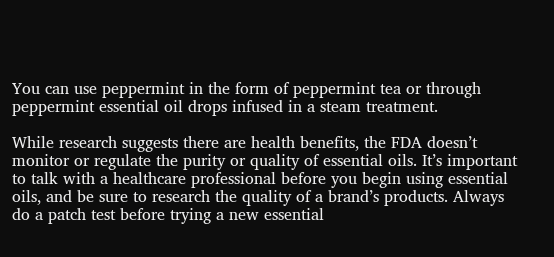You can use peppermint in the form of peppermint tea or through peppermint essential oil drops infused in a steam treatment.

While research suggests there are health benefits, the FDA doesn’t monitor or regulate the purity or quality of essential oils. It’s important to talk with a healthcare professional before you begin using essential oils, and be sure to research the quality of a brand’s products. Always do a patch test before trying a new essential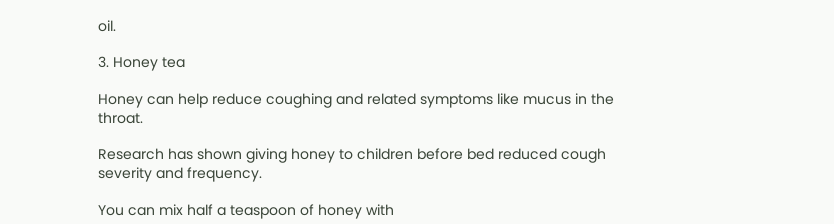oil.

3. Honey tea

Honey can help reduce coughing and related symptoms like mucus in the throat.

Research has shown giving honey to children before bed reduced cough severity and frequency.

You can mix half a teaspoon of honey with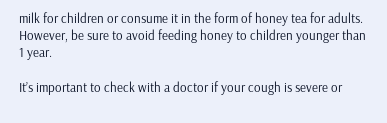milk for children or consume it in the form of honey tea for adults. However, be sure to avoid feeding honey to children younger than 1 year.

It’s important to check with a doctor if your cough is severe or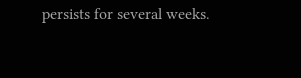persists for several weeks.